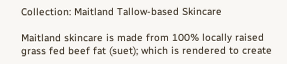Collection: Maitland Tallow-based Skincare

Maitland skincare is made from 100% locally raised grass fed beef fat (suet); which is rendered to create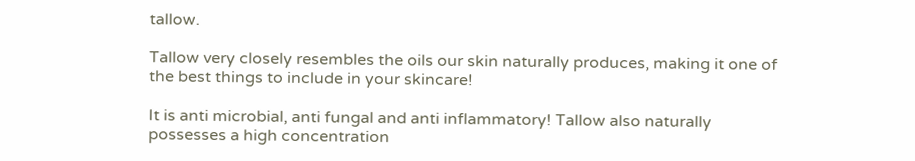tallow.

Tallow very closely resembles the oils our skin naturally produces, making it one of the best things to include in your skincare!

It is anti microbial, anti fungal and anti inflammatory! Tallow also naturally possesses a high concentration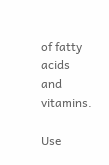of fatty acids and vitamins.

Use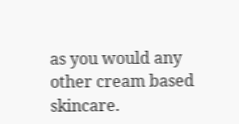as you would any other cream based skincare.